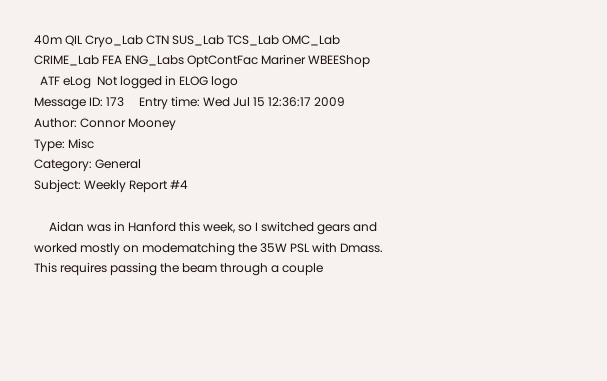40m QIL Cryo_Lab CTN SUS_Lab TCS_Lab OMC_Lab CRIME_Lab FEA ENG_Labs OptContFac Mariner WBEEShop
  ATF eLog  Not logged in ELOG logo
Message ID: 173     Entry time: Wed Jul 15 12:36:17 2009
Author: Connor Mooney
Type: Misc
Category: General
Subject: Weekly Report #4

     Aidan was in Hanford this week, so I switched gears and worked mostly on modematching the 35W PSL with Dmass.  This requires passing the beam through a couple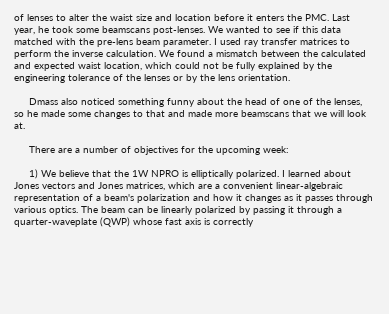of lenses to alter the waist size and location before it enters the PMC. Last year, he took some beamscans post-lenses. We wanted to see if this data matched with the pre-lens beam parameter. I used ray transfer matrices to perform the inverse calculation. We found a mismatch between the calculated and expected waist location, which could not be fully explained by the engineering tolerance of the lenses or by the lens orientation.

     Dmass also noticed something funny about the head of one of the lenses, so he made some changes to that and made more beamscans that we will look at.

     There are a number of objectives for the upcoming week:

     1) We believe that the 1W NPRO is elliptically polarized. I learned about Jones vectors and Jones matrices, which are a convenient linear-algebraic representation of a beam's polarization and how it changes as it passes through various optics. The beam can be linearly polarized by passing it through a quarter-waveplate (QWP) whose fast axis is correctly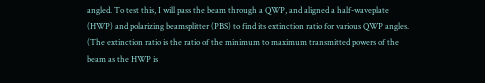angled. To test this, I will pass the beam through a QWP, and aligned a half-waveplate (HWP) and polarizing beamsplitter (PBS) to find its extinction ratio for various QWP angles. (The extinction ratio is the ratio of the minimum to maximum transmitted powers of the beam as the HWP is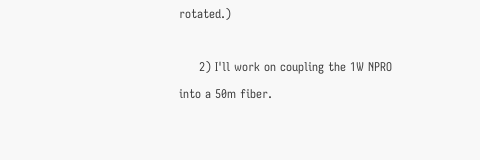rotated.)

     2) I'll work on coupling the 1W NPRO into a 50m fiber.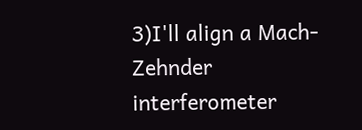3)I'll align a Mach-Zehnder interferometer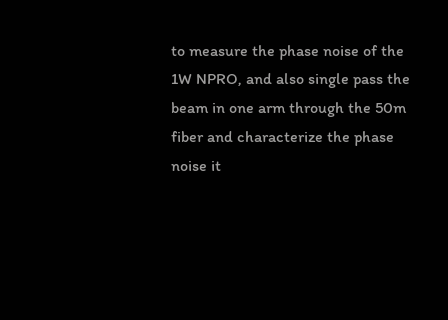to measure the phase noise of the 1W NPRO, and also single pass the beam in one arm through the 50m fiber and characterize the phase noise it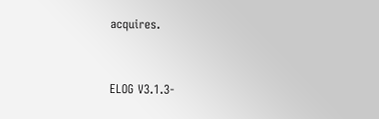acquires.



ELOG V3.1.3-